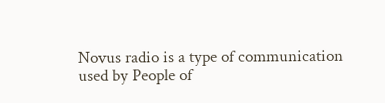Novus radio is a type of communication used by People of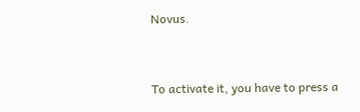Novus.


To activate it, you have to press a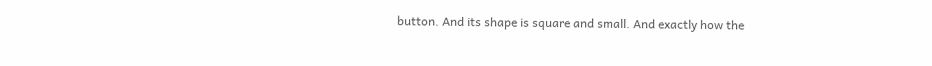button. And its shape is square and small. And exactly how the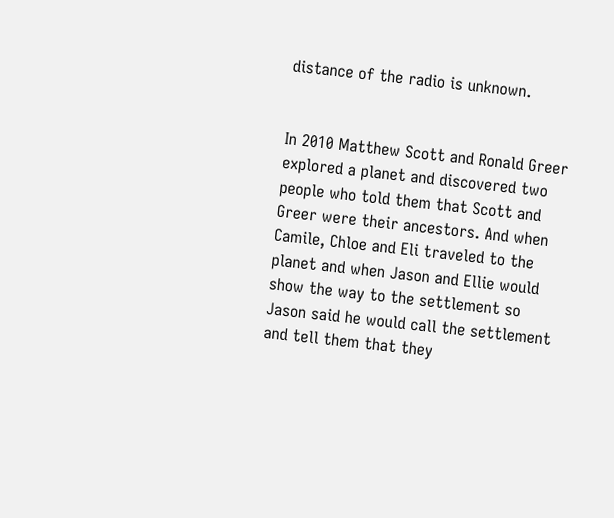distance of the radio is unknown.


In 2010 Matthew Scott and Ronald Greer explored a planet and discovered two people who told them that Scott and Greer were their ancestors. And when Camile, Chloe and Eli traveled to the planet and when Jason and Ellie would show the way to the settlement so Jason said he would call the settlement and tell them that they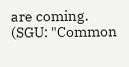are coming. (SGU: "Common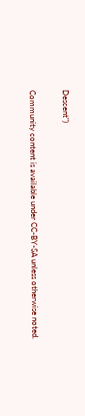Descent")

Community content is available under CC-BY-SA unless otherwise noted.